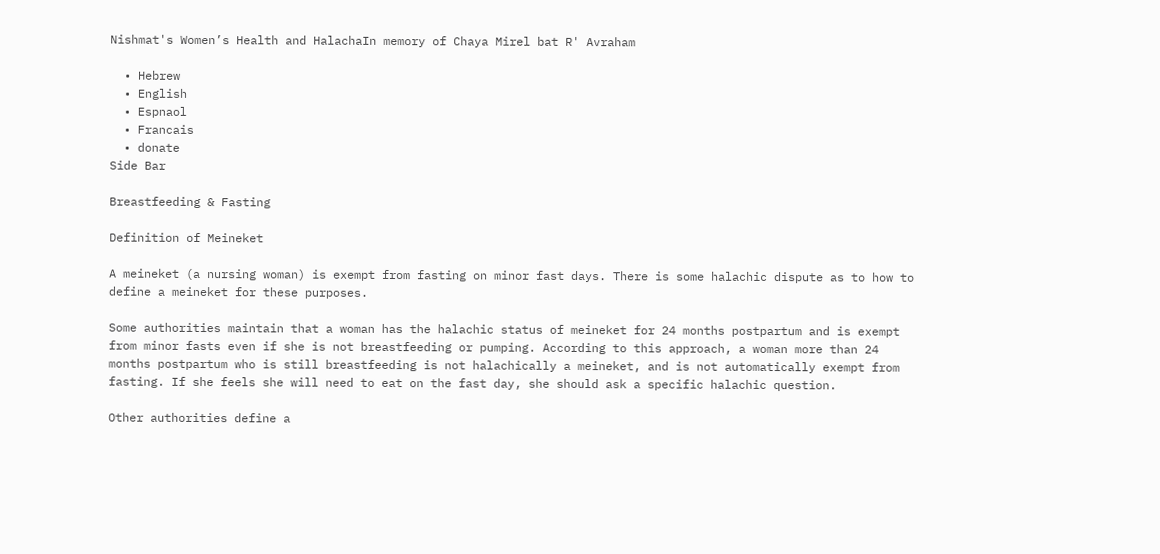Nishmat's Women’s Health and HalachaIn memory of Chaya Mirel bat R' Avraham

  • Hebrew
  • English
  • Espnaol
  • Francais
  • donate
Side Bar

Breastfeeding & Fasting

Definition of Meineket

A meineket (a nursing woman) is exempt from fasting on minor fast days. There is some halachic dispute as to how to define a meineket for these purposes.

Some authorities maintain that a woman has the halachic status of meineket for 24 months postpartum and is exempt from minor fasts even if she is not breastfeeding or pumping. According to this approach, a woman more than 24 months postpartum who is still breastfeeding is not halachically a meineket, and is not automatically exempt from fasting. If she feels she will need to eat on the fast day, she should ask a specific halachic question.

Other authorities define a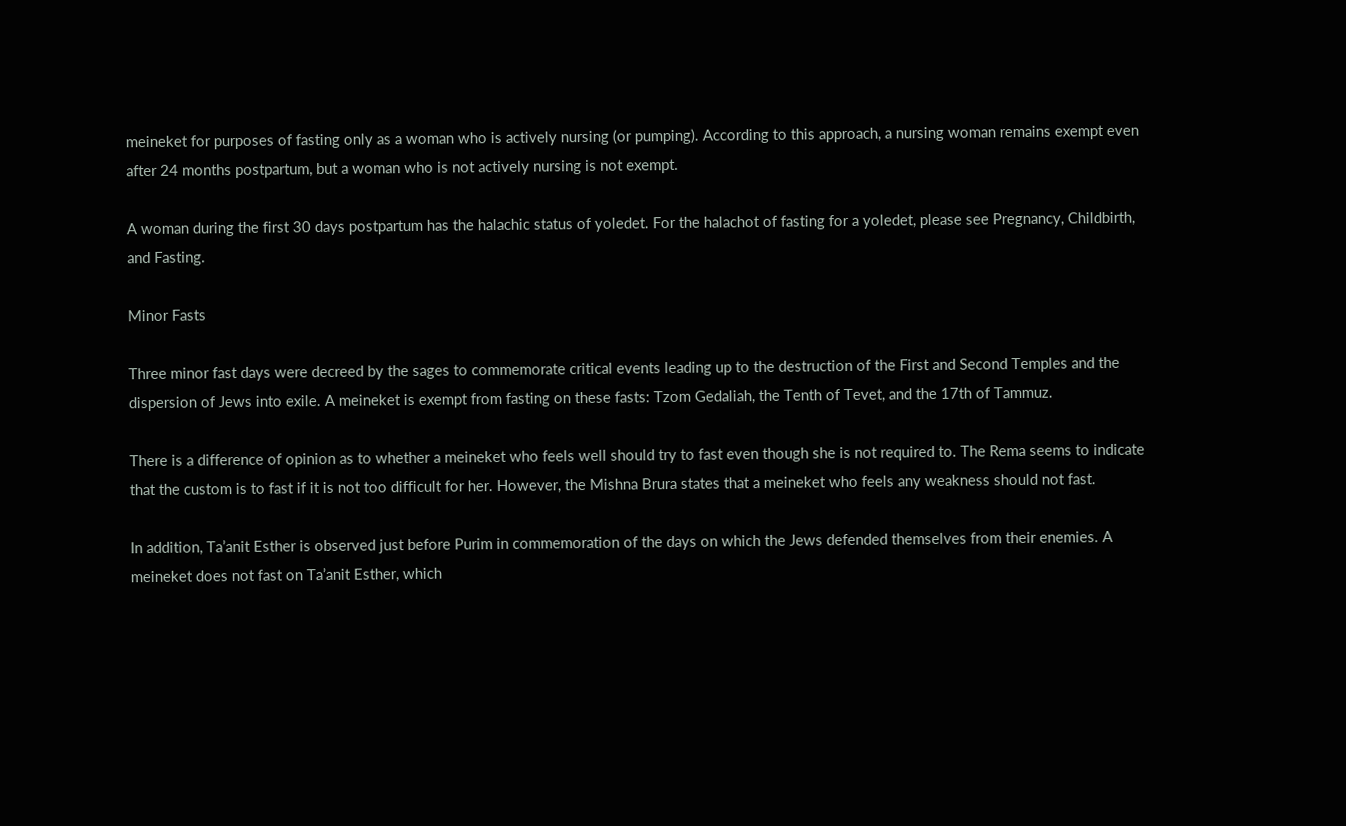meineket for purposes of fasting only as a woman who is actively nursing (or pumping). According to this approach, a nursing woman remains exempt even after 24 months postpartum, but a woman who is not actively nursing is not exempt.

A woman during the first 30 days postpartum has the halachic status of yoledet. For the halachot of fasting for a yoledet, please see Pregnancy, Childbirth, and Fasting.

Minor Fasts

Three minor fast days were decreed by the sages to commemorate critical events leading up to the destruction of the First and Second Temples and the dispersion of Jews into exile. A meineket is exempt from fasting on these fasts: Tzom Gedaliah, the Tenth of Tevet, and the 17th of Tammuz.

There is a difference of opinion as to whether a meineket who feels well should try to fast even though she is not required to. The Rema seems to indicate that the custom is to fast if it is not too difficult for her. However, the Mishna Brura states that a meineket who feels any weakness should not fast.

In addition, Ta’anit Esther is observed just before Purim in commemoration of the days on which the Jews defended themselves from their enemies. A meineket does not fast on Ta’anit Esther, which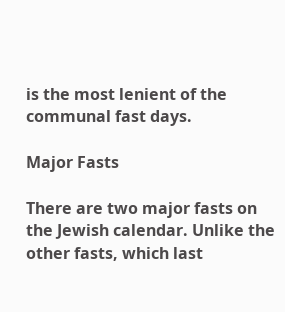is the most lenient of the communal fast days.

Major Fasts

There are two major fasts on the Jewish calendar. Unlike the other fasts, which last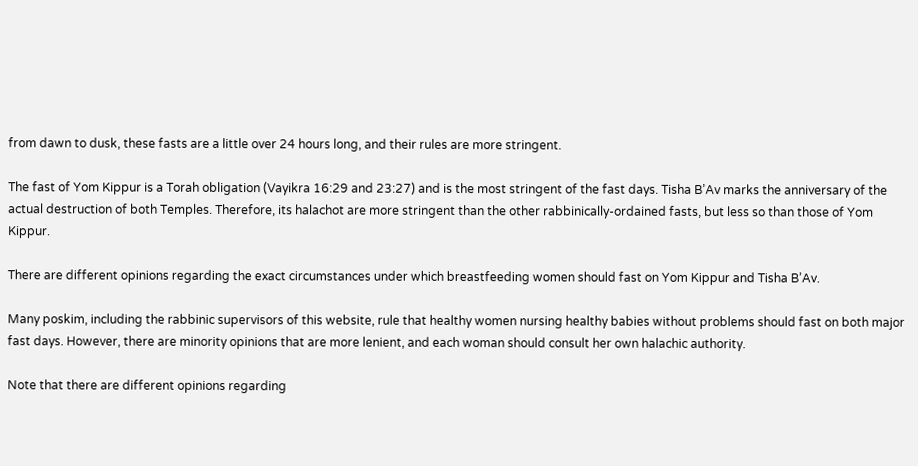from dawn to dusk, these fasts are a little over 24 hours long, and their rules are more stringent.

The fast of Yom Kippur is a Torah obligation (Vayikra 16:29 and 23:27) and is the most stringent of the fast days. Tisha B’Av marks the anniversary of the actual destruction of both Temples. Therefore, its halachot are more stringent than the other rabbinically-ordained fasts, but less so than those of Yom Kippur.

There are different opinions regarding the exact circumstances under which breastfeeding women should fast on Yom Kippur and Tisha B’Av.

Many poskim, including the rabbinic supervisors of this website, rule that healthy women nursing healthy babies without problems should fast on both major fast days. However, there are minority opinions that are more lenient, and each woman should consult her own halachic authority.

Note that there are different opinions regarding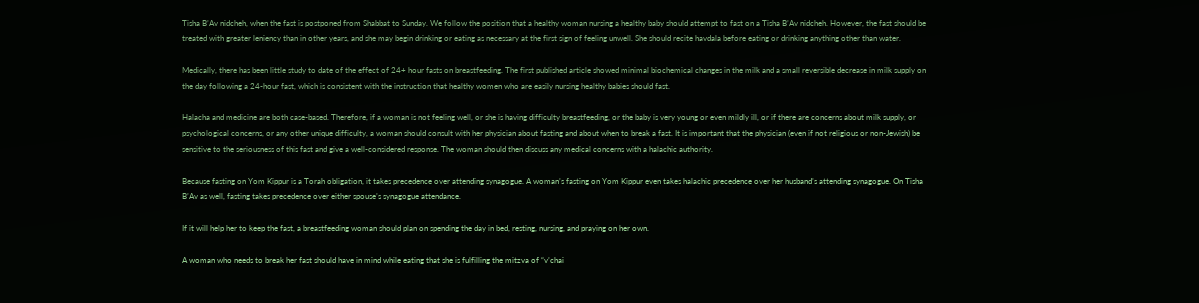Tisha B’Av nidcheh, when the fast is postponed from Shabbat to Sunday. We follow the position that a healthy woman nursing a healthy baby should attempt to fast on a Tisha B’Av nidcheh. However, the fast should be treated with greater leniency than in other years, and she may begin drinking or eating as necessary at the first sign of feeling unwell. She should recite havdala before eating or drinking anything other than water.

Medically, there has been little study to date of the effect of 24+ hour fasts on breastfeeding. The first published article showed minimal biochemical changes in the milk and a small reversible decrease in milk supply on the day following a 24-hour fast, which is consistent with the instruction that healthy women who are easily nursing healthy babies should fast.

Halacha and medicine are both case-based. Therefore, if a woman is not feeling well, or she is having difficulty breastfeeding, or the baby is very young or even mildly ill, or if there are concerns about milk supply, or psychological concerns, or any other unique difficulty, a woman should consult with her physician about fasting and about when to break a fast. It is important that the physician (even if not religious or non-Jewish) be sensitive to the seriousness of this fast and give a well-considered response. The woman should then discuss any medical concerns with a halachic authority.

Because fasting on Yom Kippur is a Torah obligation, it takes precedence over attending synagogue. A woman’s fasting on Yom Kippur even takes halachic precedence over her husband’s attending synagogue. On Tisha B’Av as well, fasting takes precedence over either spouse’s synagogue attendance.

If it will help her to keep the fast, a breastfeeding woman should plan on spending the day in bed, resting, nursing, and praying on her own.

A woman who needs to break her fast should have in mind while eating that she is fulfilling the mitzva of “v’chai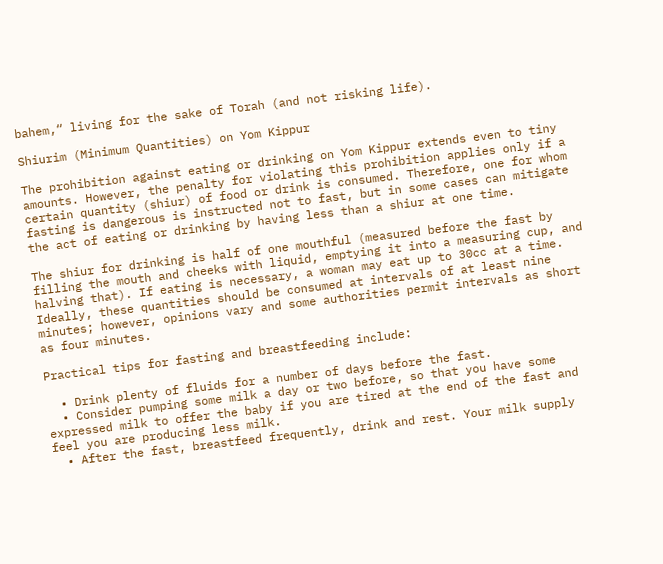bahem,“ living for the sake of Torah (and not risking life).

Shiurim (Minimum Quantities) on Yom Kippur

The prohibition against eating or drinking on Yom Kippur extends even to tiny amounts. However, the penalty for violating this prohibition applies only if a certain quantity (shiur) of food or drink is consumed. Therefore, one for whom fasting is dangerous is instructed not to fast, but in some cases can mitigate the act of eating or drinking by having less than a shiur at one time.

The shiur for drinking is half of one mouthful (measured before the fast by filling the mouth and cheeks with liquid, emptying it into a measuring cup, and halving that). If eating is necessary, a woman may eat up to 30cc at a time. Ideally, these quantities should be consumed at intervals of at least nine minutes; however, opinions vary and some authorities permit intervals as short as four minutes.

Practical tips for fasting and breastfeeding include:

  • Drink plenty of fluids for a number of days before the fast.
  • Consider pumping some milk a day or two before, so that you have some expressed milk to offer the baby if you are tired at the end of the fast and feel you are producing less milk.
  • After the fast, breastfeed frequently, drink and rest. Your milk supply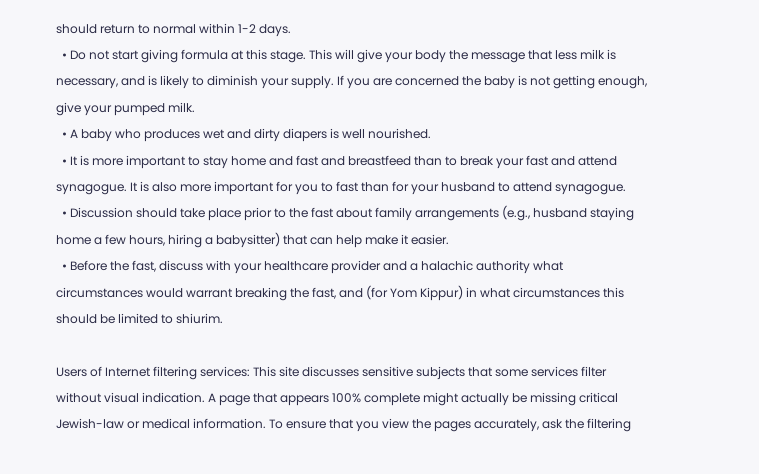should return to normal within 1-2 days.
  • Do not start giving formula at this stage. This will give your body the message that less milk is necessary, and is likely to diminish your supply. If you are concerned the baby is not getting enough, give your pumped milk.
  • A baby who produces wet and dirty diapers is well nourished.
  • It is more important to stay home and fast and breastfeed than to break your fast and attend synagogue. It is also more important for you to fast than for your husband to attend synagogue.
  • Discussion should take place prior to the fast about family arrangements (e.g., husband staying home a few hours, hiring a babysitter) that can help make it easier.
  • Before the fast, discuss with your healthcare provider and a halachic authority what circumstances would warrant breaking the fast, and (for Yom Kippur) in what circumstances this should be limited to shiurim.

Users of Internet filtering services: This site discusses sensitive subjects that some services filter without visual indication. A page that appears 100% complete might actually be missing critical Jewish-law or medical information. To ensure that you view the pages accurately, ask the filtering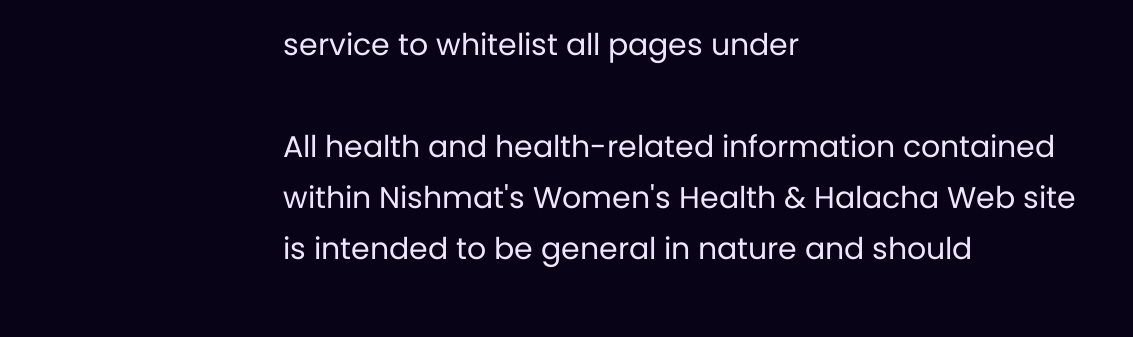service to whitelist all pages under

All health and health-related information contained within Nishmat's Women's Health & Halacha Web site is intended to be general in nature and should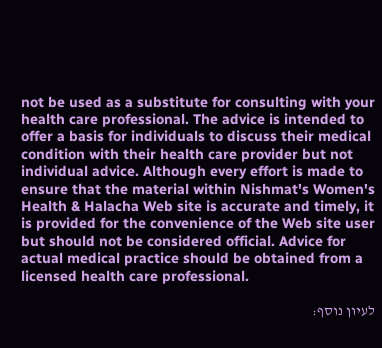not be used as a substitute for consulting with your health care professional. The advice is intended to offer a basis for individuals to discuss their medical condition with their health care provider but not individual advice. Although every effort is made to ensure that the material within Nishmat's Women's Health & Halacha Web site is accurate and timely, it is provided for the convenience of the Web site user but should not be considered official. Advice for actual medical practice should be obtained from a licensed health care professional.

לעיון נוסף: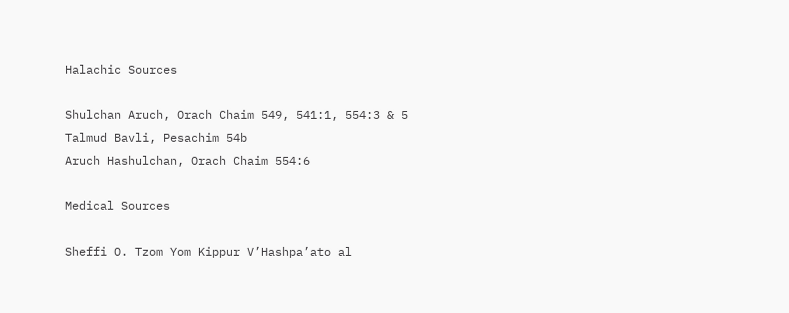Halachic Sources

Shulchan Aruch, Orach Chaim 549, 541:1, 554:3 & 5
Talmud Bavli, Pesachim 54b
Aruch Hashulchan, Orach Chaim 554:6

Medical Sources

Sheffi O. Tzom Yom Kippur V’Hashpa’ato al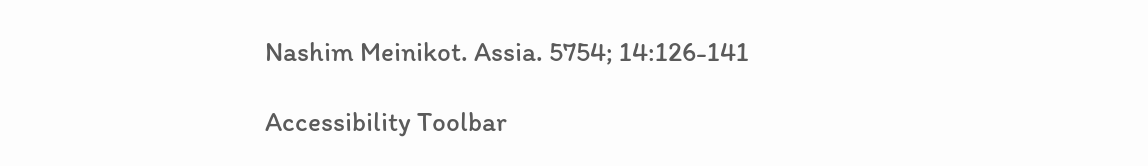Nashim Meinikot. Assia. 5754; 14:126-141

Accessibility Toolbar